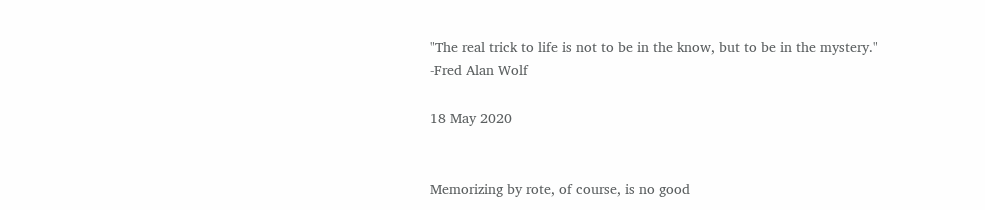"The real trick to life is not to be in the know, but to be in the mystery."
-Fred Alan Wolf

18 May 2020


Memorizing by rote, of course, is no good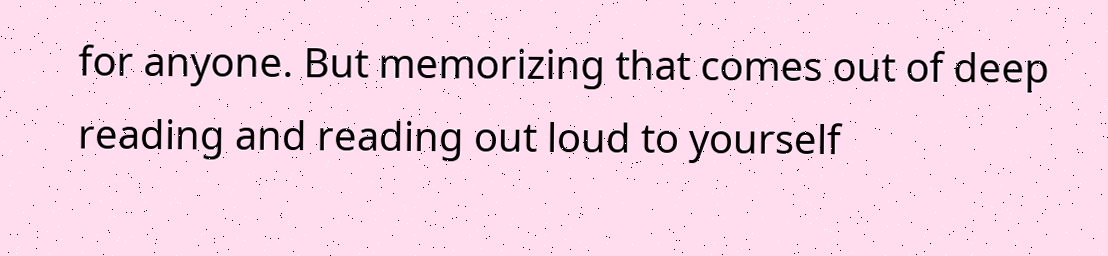for anyone. But memorizing that comes out of deep reading and reading out loud to yourself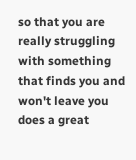so that you are really struggling with something that finds you and won't leave you does a great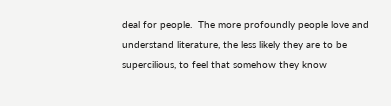deal for people.  The more profoundly people love and understand literature, the less likely they are to be supercilious, to feel that somehow they know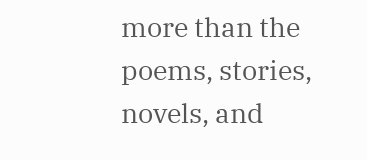more than the poems, stories, novels, and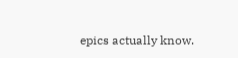epics actually know.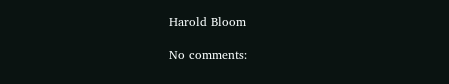Harold Bloom

No comments: